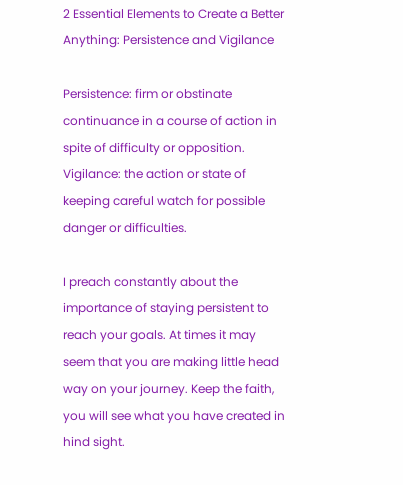2 Essential Elements to Create a Better Anything: Persistence and Vigilance

Persistence: firm or obstinate continuance in a course of action in spite of difficulty or opposition.
Vigilance: the action or state of keeping careful watch for possible danger or difficulties.

I preach constantly about the importance of staying persistent to reach your goals. At times it may seem that you are making little head way on your journey. Keep the faith, you will see what you have created in hind sight.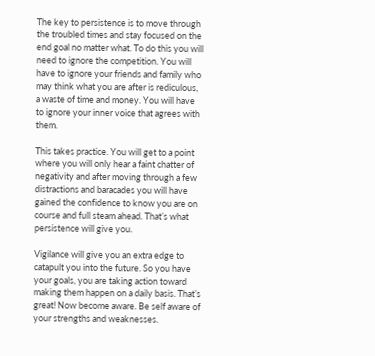The key to persistence is to move through the troubled times and stay focused on the end goal no matter what. To do this you will need to ignore the competition. You will have to ignore your friends and family who may think what you are after is rediculous, a waste of time and money. You will have to ignore your inner voice that agrees with them.

This takes practice. You will get to a point where you will only hear a faint chatter of negativity and after moving through a few distractions and baracades you will have gained the confidence to know you are on course and full steam ahead. That’s what persistence will give you.

Vigilance will give you an extra edge to catapult you into the future. So you have your goals, you are taking action toward making them happen on a daily basis. That’s great! Now become aware. Be self aware of your strengths and weaknesses.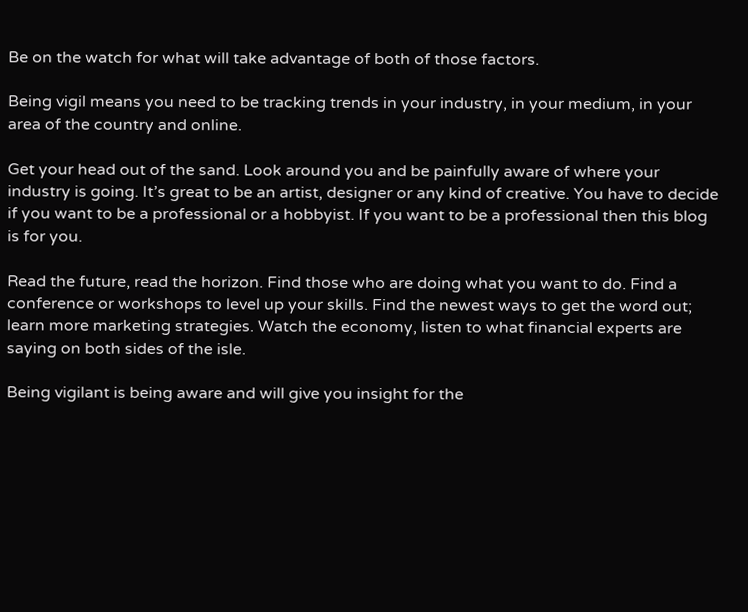Be on the watch for what will take advantage of both of those factors.

Being vigil means you need to be tracking trends in your industry, in your medium, in your area of the country and online.

Get your head out of the sand. Look around you and be painfully aware of where your industry is going. It’s great to be an artist, designer or any kind of creative. You have to decide if you want to be a professional or a hobbyist. If you want to be a professional then this blog is for you.

Read the future, read the horizon. Find those who are doing what you want to do. Find a conference or workshops to level up your skills. Find the newest ways to get the word out; learn more marketing strategies. Watch the economy, listen to what financial experts are saying on both sides of the isle.

Being vigilant is being aware and will give you insight for the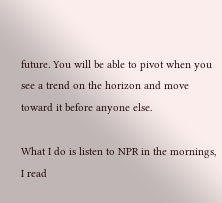future. You will be able to pivot when you see a trend on the horizon and move toward it before anyone else.

What I do is listen to NPR in the mornings, I read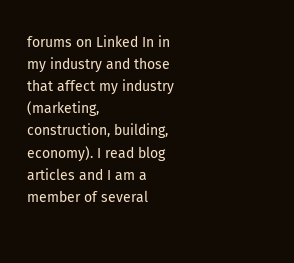forums on Linked In in my industry and those that affect my industry (marketing, construction, building, economy). I read blog articles and I am a member of several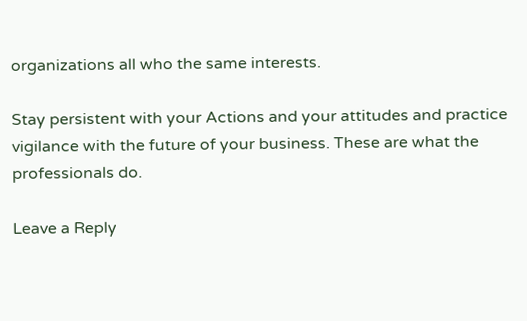organizations all who the same interests.

Stay persistent with your Actions and your attitudes and practice vigilance with the future of your business. These are what the professionals do.

Leave a Reply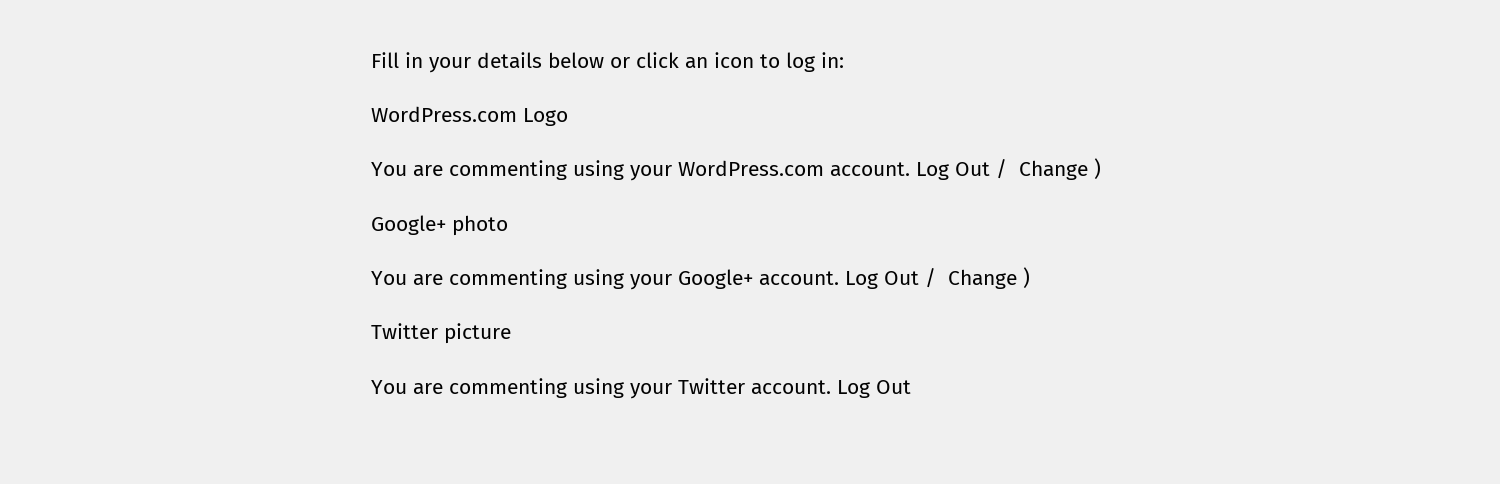Fill in your details below or click an icon to log in:

WordPress.com Logo

You are commenting using your WordPress.com account. Log Out /  Change )

Google+ photo

You are commenting using your Google+ account. Log Out /  Change )

Twitter picture

You are commenting using your Twitter account. Log Out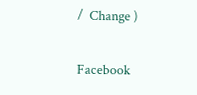/  Change )

Facebook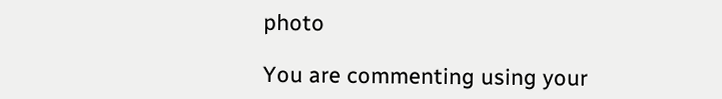photo

You are commenting using your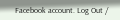Facebook account. Log Out /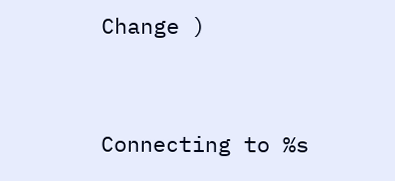Change )


Connecting to %s